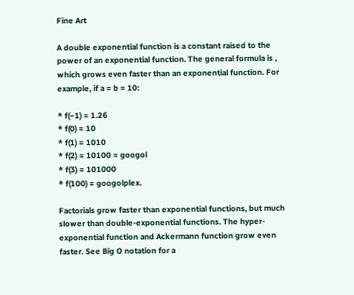Fine Art

A double exponential function is a constant raised to the power of an exponential function. The general formula is , which grows even faster than an exponential function. For example, if a = b = 10:

* f(−1) ≈ 1.26
* f(0) = 10
* f(1) = 1010
* f(2) = 10100 = googol
* f(3) = 101000
* f(100) = googolplex.

Factorials grow faster than exponential functions, but much slower than double-exponential functions. The hyper-exponential function and Ackermann function grow even faster. See Big O notation for a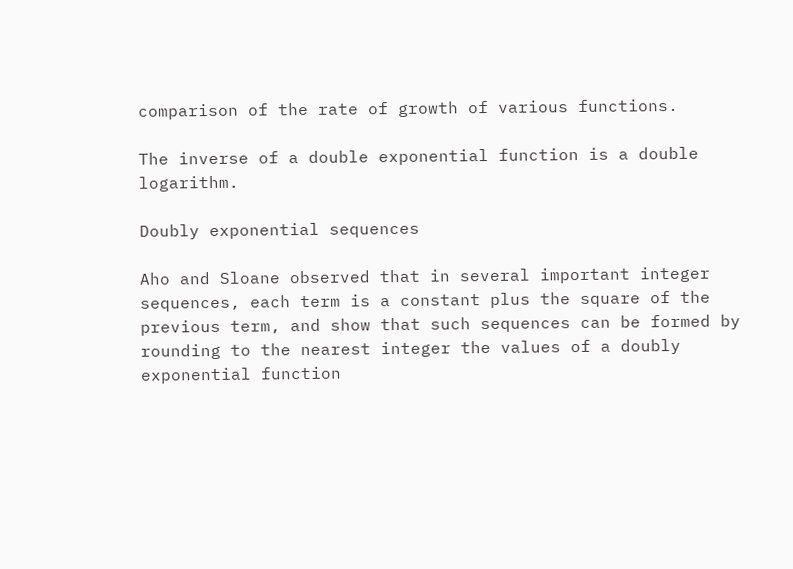comparison of the rate of growth of various functions.

The inverse of a double exponential function is a double logarithm.

Doubly exponential sequences

Aho and Sloane observed that in several important integer sequences, each term is a constant plus the square of the previous term, and show that such sequences can be formed by rounding to the nearest integer the values of a doubly exponential function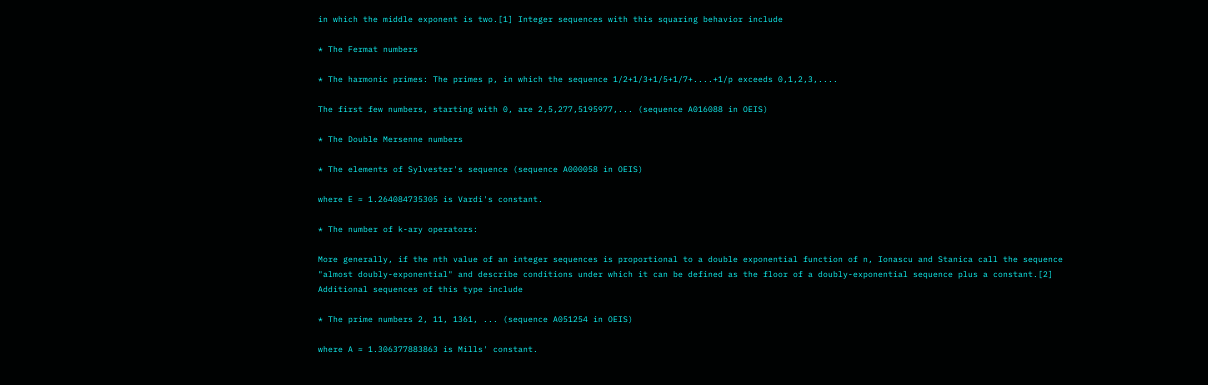in which the middle exponent is two.[1] Integer sequences with this squaring behavior include

* The Fermat numbers

* The harmonic primes: The primes p, in which the sequence 1/2+1/3+1/5+1/7+....+1/p exceeds 0,1,2,3,....

The first few numbers, starting with 0, are 2,5,277,5195977,... (sequence A016088 in OEIS)

* The Double Mersenne numbers

* The elements of Sylvester's sequence (sequence A000058 in OEIS)

where E ≈ 1.264084735305 is Vardi's constant.

* The number of k-ary operators:

More generally, if the nth value of an integer sequences is proportional to a double exponential function of n, Ionascu and Stanica call the sequence "almost doubly-exponential" and describe conditions under which it can be defined as the floor of a doubly-exponential sequence plus a constant.[2] Additional sequences of this type include

* The prime numbers 2, 11, 1361, ... (sequence A051254 in OEIS)

where A ≈ 1.306377883863 is Mills' constant.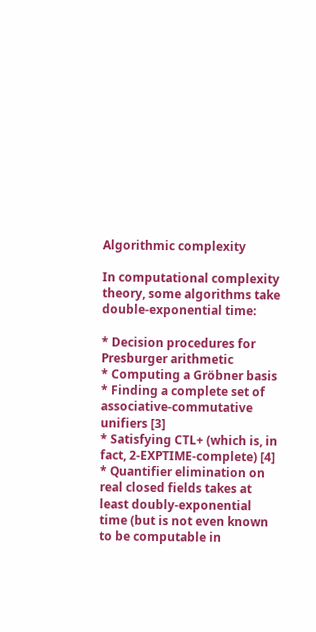Algorithmic complexity

In computational complexity theory, some algorithms take double-exponential time:

* Decision procedures for Presburger arithmetic
* Computing a Gröbner basis
* Finding a complete set of associative-commutative unifiers [3]
* Satisfying CTL+ (which is, in fact, 2-EXPTIME-complete) [4]
* Quantifier elimination on real closed fields takes at least doubly-exponential time (but is not even known to be computable in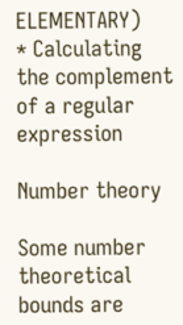ELEMENTARY)
* Calculating the complement of a regular expression

Number theory

Some number theoretical bounds are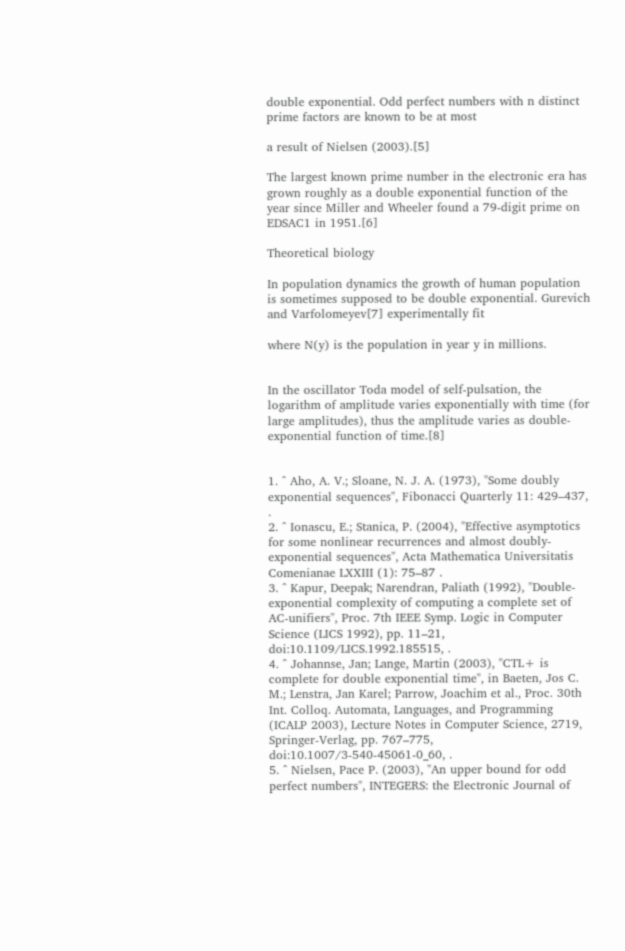double exponential. Odd perfect numbers with n distinct prime factors are known to be at most

a result of Nielsen (2003).[5]

The largest known prime number in the electronic era has grown roughly as a double exponential function of the year since Miller and Wheeler found a 79-digit prime on EDSAC1 in 1951.[6]

Theoretical biology

In population dynamics the growth of human population is sometimes supposed to be double exponential. Gurevich and Varfolomeyev[7] experimentally fit

where N(y) is the population in year y in millions.


In the oscillator Toda model of self-pulsation, the logarithm of amplitude varies exponentially with time (for large amplitudes), thus the amplitude varies as double-exponential function of time.[8]


1. ^ Aho, A. V.; Sloane, N. J. A. (1973), "Some doubly exponential sequences", Fibonacci Quarterly 11: 429–437, .
2. ^ Ionascu, E.; Stanica, P. (2004), "Effective asymptotics for some nonlinear recurrences and almost doubly-exponential sequences", Acta Mathematica Universitatis Comenianae LXXIII (1): 75–87 .
3. ^ Kapur, Deepak; Narendran, Paliath (1992), "Double-exponential complexity of computing a complete set of AC-unifiers", Proc. 7th IEEE Symp. Logic in Computer Science (LICS 1992), pp. 11–21, doi:10.1109/LICS.1992.185515, .
4. ^ Johannse, Jan; Lange, Martin (2003), "CTL+ is complete for double exponential time", in Baeten, Jos C. M.; Lenstra, Jan Karel; Parrow, Joachim et al., Proc. 30th Int. Colloq. Automata, Languages, and Programming (ICALP 2003), Lecture Notes in Computer Science, 2719, Springer-Verlag, pp. 767–775, doi:10.1007/3-540-45061-0_60, .
5. ^ Nielsen, Pace P. (2003), "An upper bound for odd perfect numbers", INTEGERS: the Electronic Journal of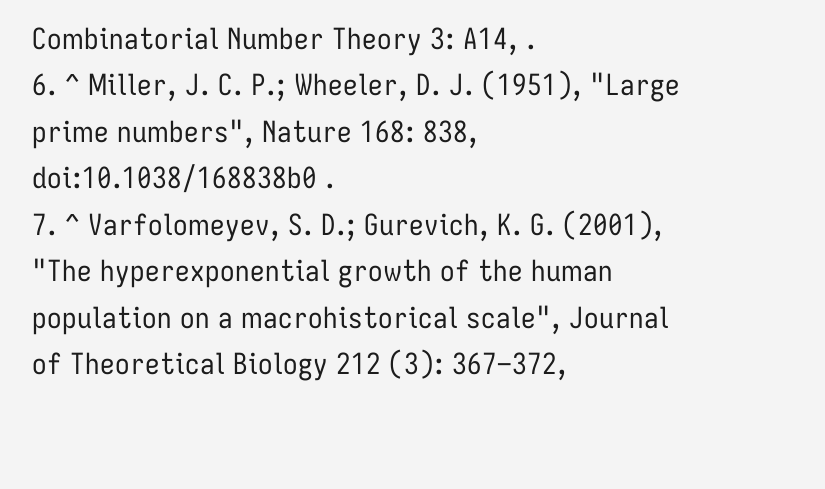Combinatorial Number Theory 3: A14, .
6. ^ Miller, J. C. P.; Wheeler, D. J. (1951), "Large prime numbers", Nature 168: 838, doi:10.1038/168838b0 .
7. ^ Varfolomeyev, S. D.; Gurevich, K. G. (2001), "The hyperexponential growth of the human population on a macrohistorical scale", Journal of Theoretical Biology 212 (3): 367–372,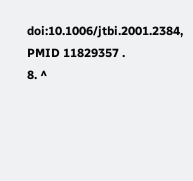doi:10.1006/jtbi.2001.2384, PMID 11829357 .
8. ^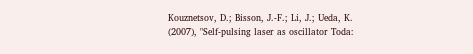Kouznetsov, D.; Bisson, J.-F.; Li, J.; Ueda, K. (2007), "Self-pulsing laser as oscillator Toda: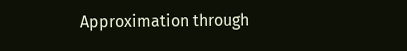Approximation through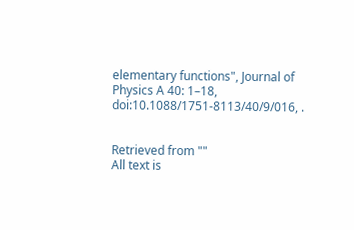elementary functions", Journal of Physics A 40: 1–18, doi:10.1088/1751-8113/40/9/016, .


Retrieved from ""
All text is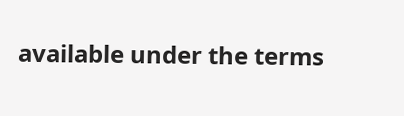available under the terms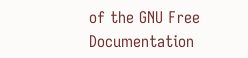of the GNU Free Documentation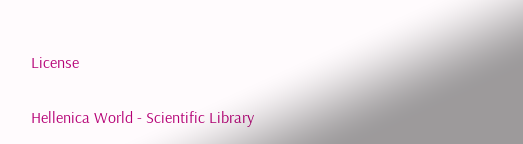License

Hellenica World - Scientific Library